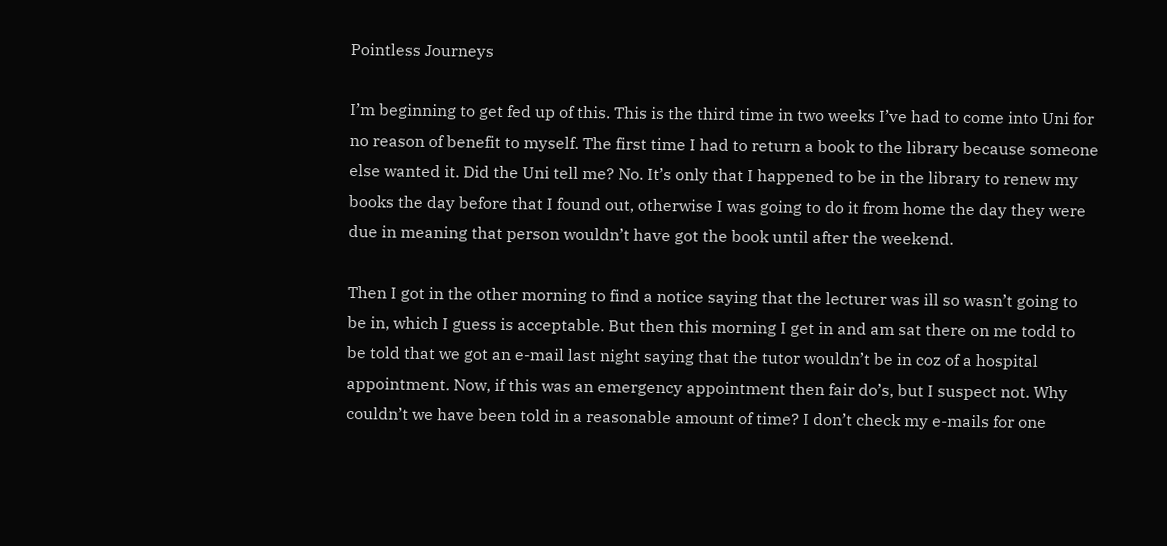Pointless Journeys

I’m beginning to get fed up of this. This is the third time in two weeks I’ve had to come into Uni for no reason of benefit to myself. The first time I had to return a book to the library because someone else wanted it. Did the Uni tell me? No. It’s only that I happened to be in the library to renew my books the day before that I found out, otherwise I was going to do it from home the day they were due in meaning that person wouldn’t have got the book until after the weekend.

Then I got in the other morning to find a notice saying that the lecturer was ill so wasn’t going to be in, which I guess is acceptable. But then this morning I get in and am sat there on me todd to be told that we got an e-mail last night saying that the tutor wouldn’t be in coz of a hospital appointment. Now, if this was an emergency appointment then fair do’s, but I suspect not. Why couldn’t we have been told in a reasonable amount of time? I don’t check my e-mails for one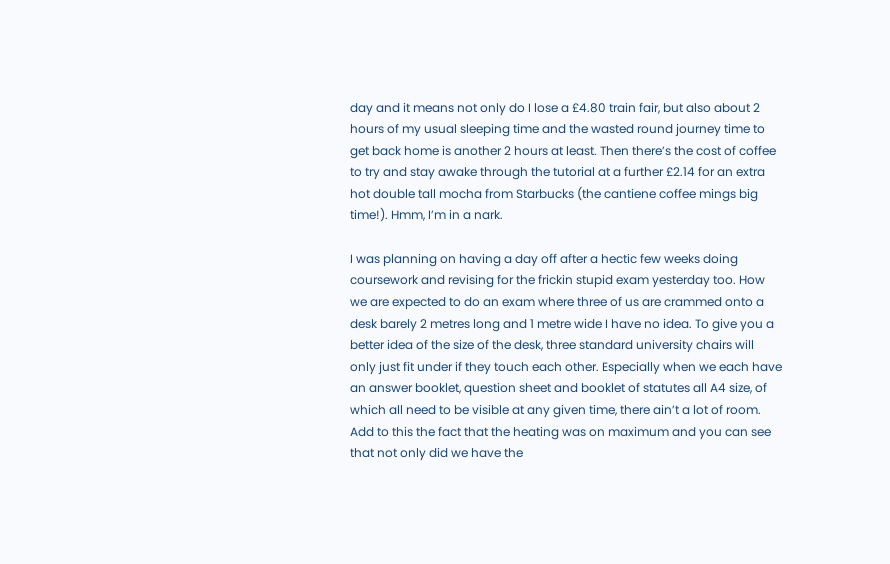day and it means not only do I lose a £4.80 train fair, but also about 2 hours of my usual sleeping time and the wasted round journey time to get back home is another 2 hours at least. Then there’s the cost of coffee to try and stay awake through the tutorial at a further £2.14 for an extra hot double tall mocha from Starbucks (the cantiene coffee mings big time!). Hmm, I’m in a nark.

I was planning on having a day off after a hectic few weeks doing coursework and revising for the frickin stupid exam yesterday too. How we are expected to do an exam where three of us are crammed onto a desk barely 2 metres long and 1 metre wide I have no idea. To give you a better idea of the size of the desk, three standard university chairs will only just fit under if they touch each other. Especially when we each have an answer booklet, question sheet and booklet of statutes all A4 size, of which all need to be visible at any given time, there ain’t a lot of room. Add to this the fact that the heating was on maximum and you can see that not only did we have the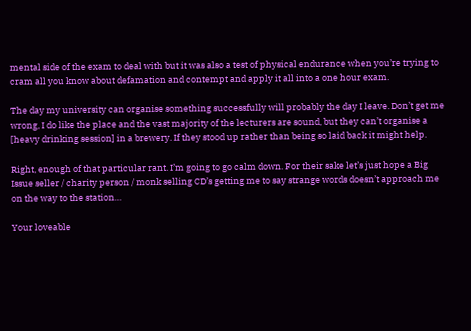mental side of the exam to deal with but it was also a test of physical endurance when you’re trying to cram all you know about defamation and contempt and apply it all into a one hour exam.

The day my university can organise something successfully will probably the day I leave. Don’t get me wrong, I do like the place and the vast majority of the lecturers are sound, but they can’t organise a [heavy drinking session] in a brewery. If they stood up rather than being so laid back it might help.

Right, enough of that particular rant. I’m going to go calm down. For their sake let’s just hope a Big Issue seller / charity person / monk selling CD’s getting me to say strange words doesn’t approach me on the way to the station…

Your loveable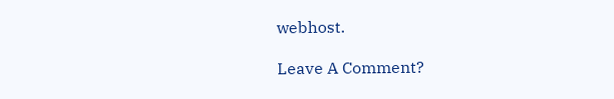webhost.

Leave A Comment?